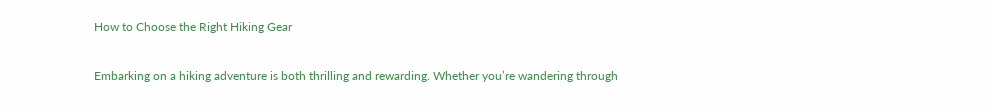How to Choose the Right Hiking Gear

Embarking on a hiking adventure is both thrilling and rewarding. Whether you’re wandering through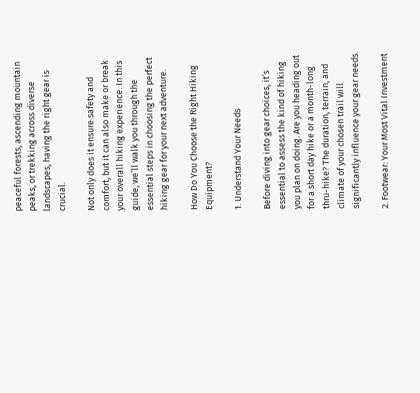peaceful forests, ascending mountain peaks, or trekking across diverse landscapes, having the right gear is crucial.

Not only does it ensure safety and comfort, but it can also make or break your overall hiking experience. In this guide, we’ll walk you through the essential steps in choosing the perfect hiking gear for your next adventure.

How Do You Choose the Right Hiking Equipment?

1. Understand Your Needs

Before diving into gear choices, it’s essential to assess the kind of hiking you plan on doing. Are you heading out for a short day hike or a month-long thru-hike? The duration, terrain, and climate of your chosen trail will significantly influence your gear needs.

2. Footwear: Your Most Vital Investment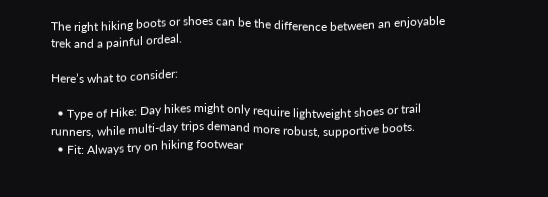The right hiking boots or shoes can be the difference between an enjoyable trek and a painful ordeal.

Here’s what to consider:

  • Type of Hike: Day hikes might only require lightweight shoes or trail runners, while multi-day trips demand more robust, supportive boots.
  • Fit: Always try on hiking footwear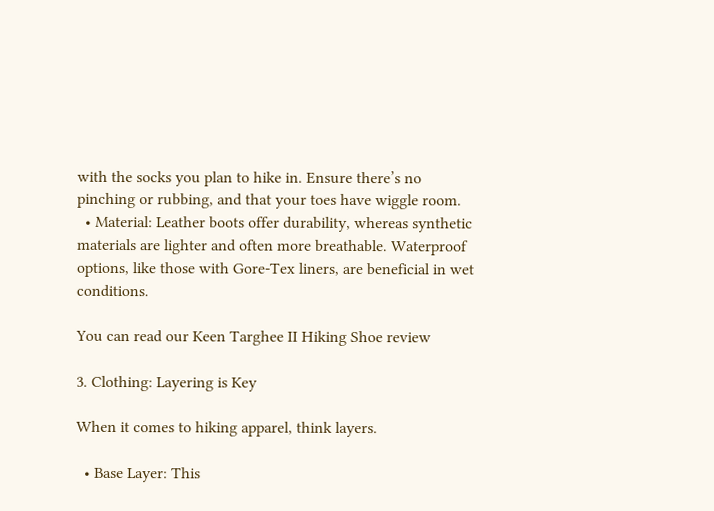with the socks you plan to hike in. Ensure there’s no pinching or rubbing, and that your toes have wiggle room.
  • Material: Leather boots offer durability, whereas synthetic materials are lighter and often more breathable. Waterproof options, like those with Gore-Tex liners, are beneficial in wet conditions.

You can read our Keen Targhee II Hiking Shoe review

3. Clothing: Layering is Key

When it comes to hiking apparel, think layers.

  • Base Layer: This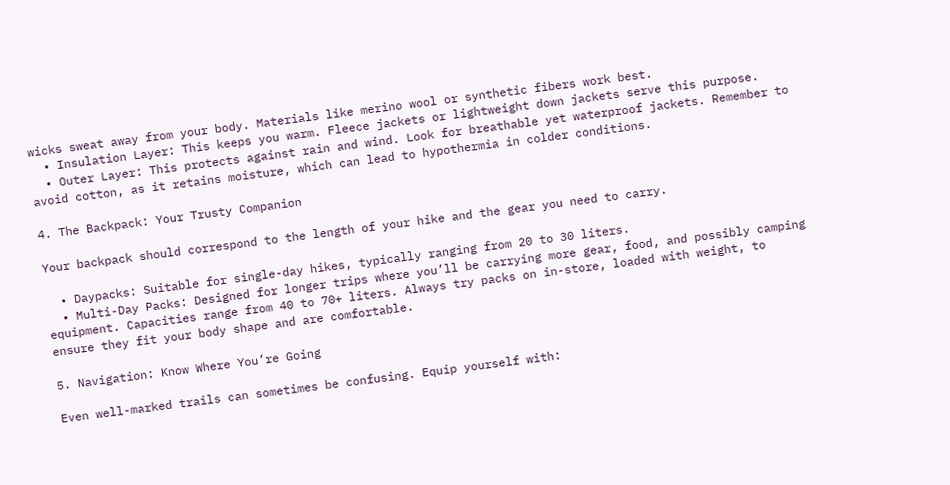wicks sweat away from your body. Materials like merino wool or synthetic fibers work best.
  • Insulation Layer: This keeps you warm. Fleece jackets or lightweight down jackets serve this purpose.
  • Outer Layer: This protects against rain and wind. Look for breathable yet waterproof jackets. Remember to avoid cotton, as it retains moisture, which can lead to hypothermia in colder conditions.

4. The Backpack: Your Trusty Companion

Your backpack should correspond to the length of your hike and the gear you need to carry.

  • Daypacks: Suitable for single-day hikes, typically ranging from 20 to 30 liters.
  • Multi-Day Packs: Designed for longer trips where you’ll be carrying more gear, food, and possibly camping equipment. Capacities range from 40 to 70+ liters. Always try packs on in-store, loaded with weight, to ensure they fit your body shape and are comfortable.

5. Navigation: Know Where You’re Going

Even well-marked trails can sometimes be confusing. Equip yourself with: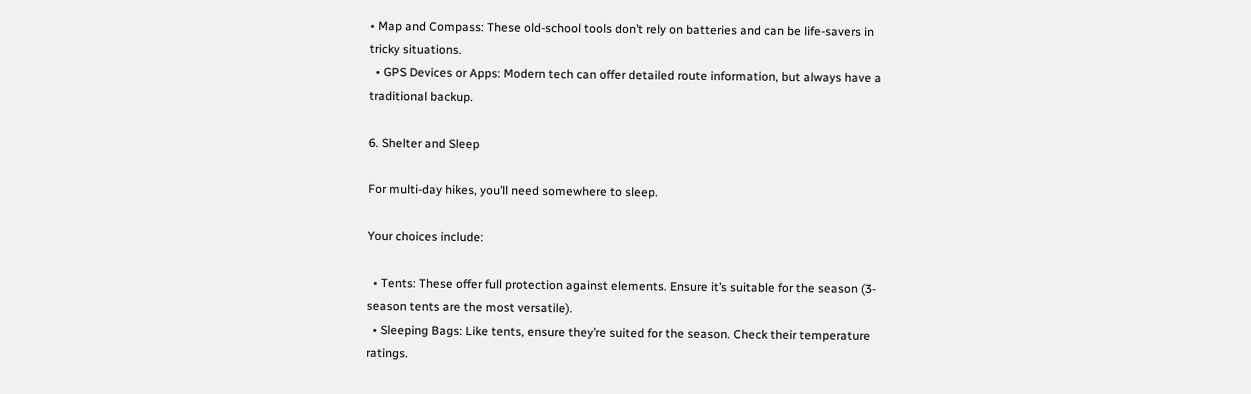• Map and Compass: These old-school tools don’t rely on batteries and can be life-savers in tricky situations.
  • GPS Devices or Apps: Modern tech can offer detailed route information, but always have a traditional backup.

6. Shelter and Sleep

For multi-day hikes, you’ll need somewhere to sleep.

Your choices include:

  • Tents: These offer full protection against elements. Ensure it’s suitable for the season (3-season tents are the most versatile).
  • Sleeping Bags: Like tents, ensure they’re suited for the season. Check their temperature ratings.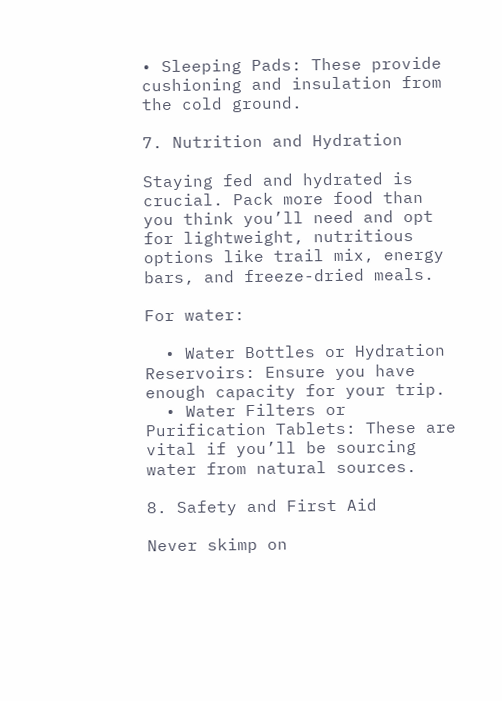• Sleeping Pads: These provide cushioning and insulation from the cold ground.

7. Nutrition and Hydration

Staying fed and hydrated is crucial. Pack more food than you think you’ll need and opt for lightweight, nutritious options like trail mix, energy bars, and freeze-dried meals.

For water:

  • Water Bottles or Hydration Reservoirs: Ensure you have enough capacity for your trip.
  • Water Filters or Purification Tablets: These are vital if you’ll be sourcing water from natural sources.

8. Safety and First Aid

Never skimp on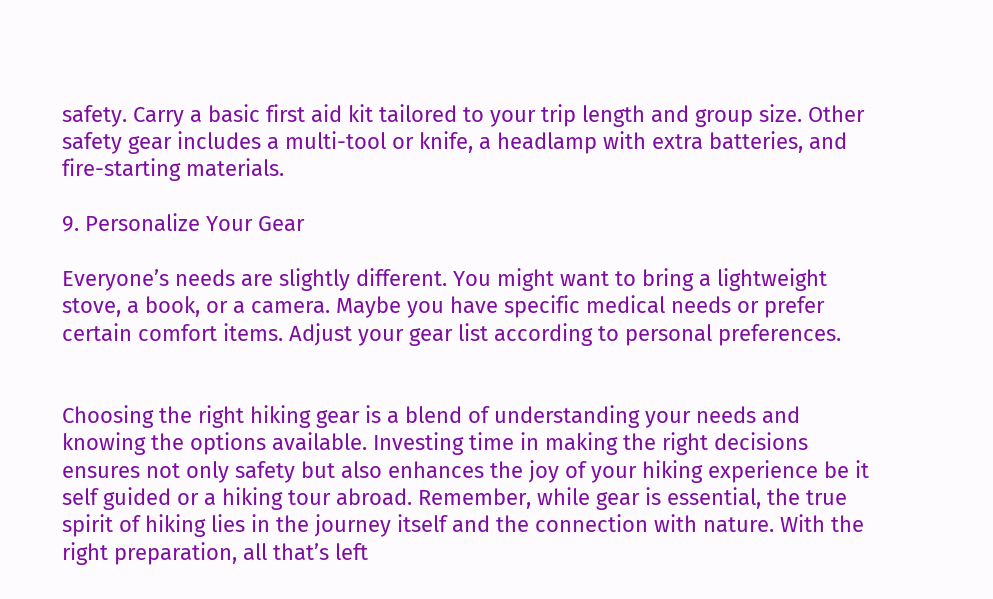safety. Carry a basic first aid kit tailored to your trip length and group size. Other safety gear includes a multi-tool or knife, a headlamp with extra batteries, and fire-starting materials.

9. Personalize Your Gear

Everyone’s needs are slightly different. You might want to bring a lightweight stove, a book, or a camera. Maybe you have specific medical needs or prefer certain comfort items. Adjust your gear list according to personal preferences.


Choosing the right hiking gear is a blend of understanding your needs and knowing the options available. Investing time in making the right decisions ensures not only safety but also enhances the joy of your hiking experience be it self guided or a hiking tour abroad. Remember, while gear is essential, the true spirit of hiking lies in the journey itself and the connection with nature. With the right preparation, all that’s left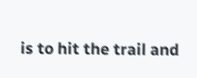is to hit the trail and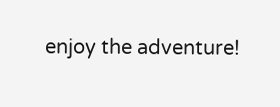enjoy the adventure!